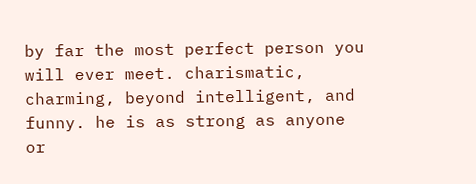by far the most perfect person you will ever meet. charismatic, charming, beyond intelligent, and funny. he is as strong as anyone or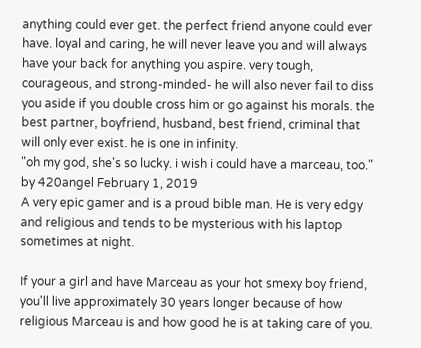anything could ever get. the perfect friend anyone could ever have. loyal and caring, he will never leave you and will always have your back for anything you aspire. very tough, courageous, and strong-minded- he will also never fail to diss you aside if you double cross him or go against his morals. the best partner, boyfriend, husband, best friend, criminal that will only ever exist. he is one in infinity.
"oh my god, she's so lucky. i wish i could have a marceau, too."
by 420angel February 1, 2019
A very epic gamer and is a proud bible man. He is very edgy and religious and tends to be mysterious with his laptop sometimes at night.

If your a girl and have Marceau as your hot smexy boy friend, you'll live approximately 30 years longer because of how religious Marceau is and how good he is at taking care of you.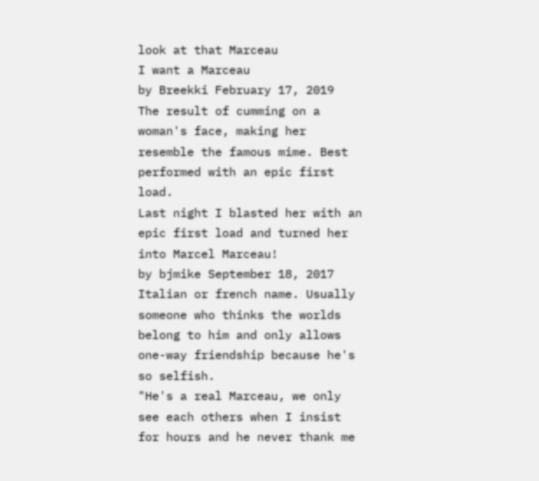look at that Marceau
I want a Marceau
by Breekki February 17, 2019
The result of cumming on a woman's face, making her resemble the famous mime. Best performed with an epic first load.
Last night I blasted her with an epic first load and turned her into Marcel Marceau!
by bjmike September 18, 2017
Italian or french name. Usually someone who thinks the worlds belong to him and only allows one-way friendship because he's so selfish.
"He's a real Marceau, we only see each others when I insist for hours and he never thank me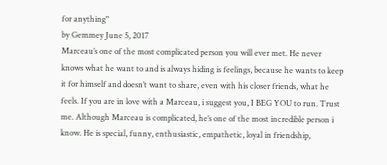for anything"
by Gemmey June 5, 2017
Marceau’s one of the most complicated person you will ever met. He never knows what he want to and is always hiding is feelings, because he wants to keep it for himself and doesn’t want to share, even with his closer friends, what he feels. If you are in love with a Marceau, i suggest you, I BEG YOU to run. Trust me. Although Marceau is complicated, he’s one of the most incredible person i know. He is special, funny, enthusiastic, empathetic, loyal in friendship,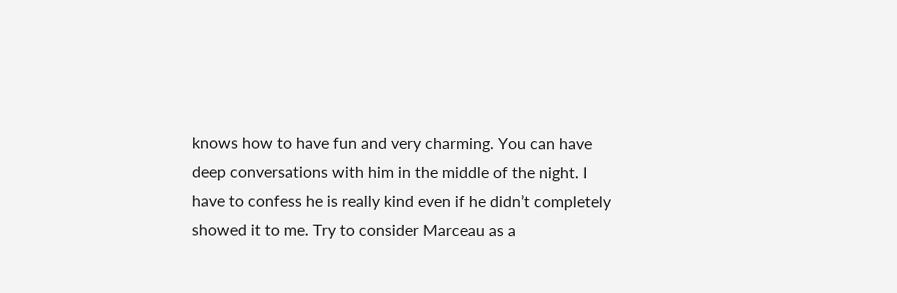knows how to have fun and very charming. You can have deep conversations with him in the middle of the night. I have to confess he is really kind even if he didn’t completely showed it to me. Try to consider Marceau as a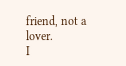friend, not a lover.
I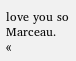love you so Marceau.
«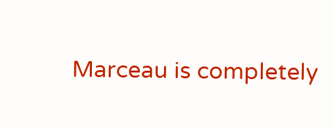Marceau is completely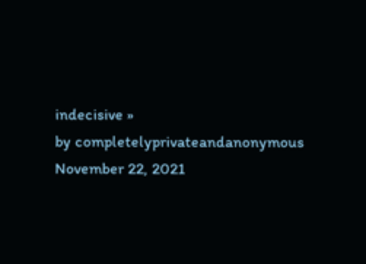indecisive »
by completelyprivateandanonymous November 22, 2021